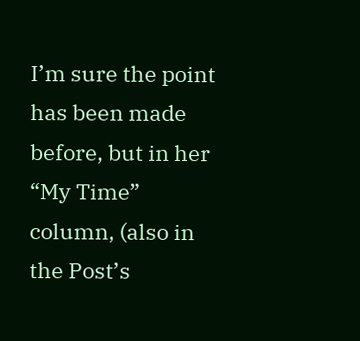I’m sure the point has been made before, but in her “My Time” column, (also in the Post’s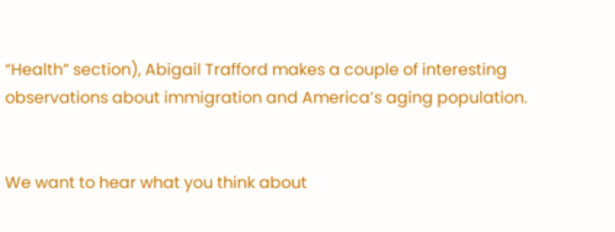“Health” section), Abigail Trafford makes a couple of interesting observations about immigration and America’s aging population.


We want to hear what you think about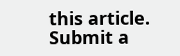this article. Submit a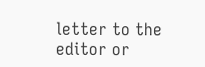letter to the editor or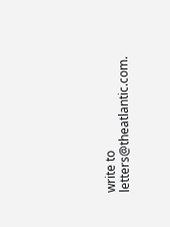write to letters@theatlantic.com.